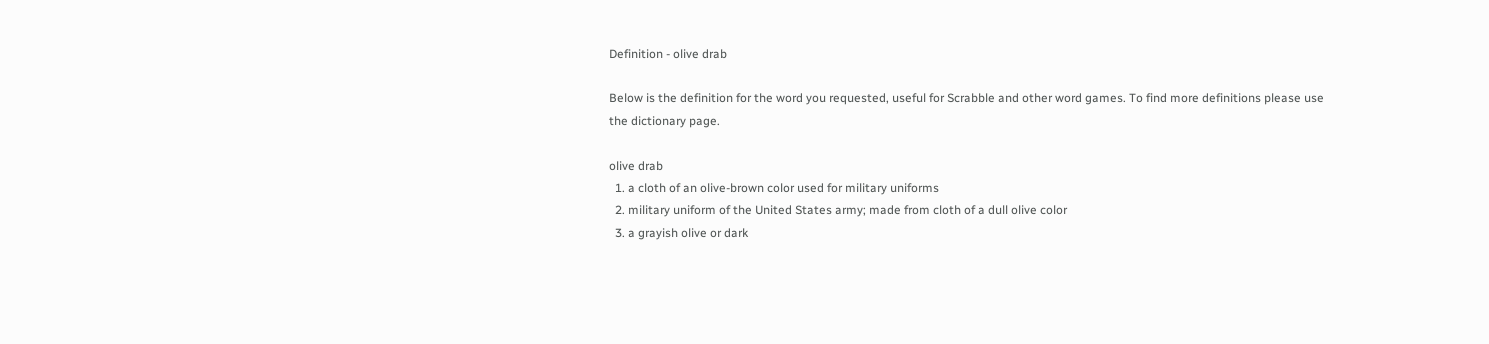Definition - olive drab

Below is the definition for the word you requested, useful for Scrabble and other word games. To find more definitions please use the dictionary page.

olive drab
  1. a cloth of an olive-brown color used for military uniforms
  2. military uniform of the United States army; made from cloth of a dull olive color
  3. a grayish olive or dark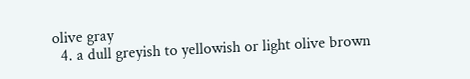olive gray
  4. a dull greyish to yellowish or light olive brown